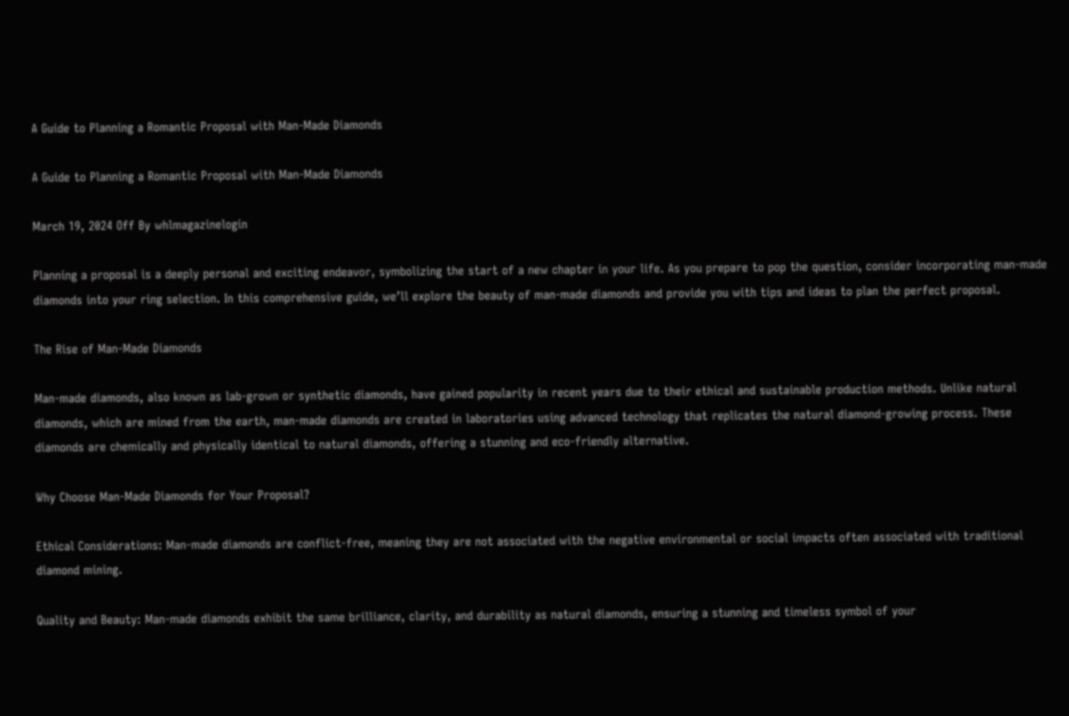A Guide to Planning a Romantic Proposal with Man-Made Diamonds

A Guide to Planning a Romantic Proposal with Man-Made Diamonds

March 19, 2024 Off By whlmagazinelogin

Planning a proposal is a deeply personal and exciting endeavor, symbolizing the start of a new chapter in your life. As you prepare to pop the question, consider incorporating man-made diamonds into your ring selection. In this comprehensive guide, we’ll explore the beauty of man-made diamonds and provide you with tips and ideas to plan the perfect proposal.

The Rise of Man-Made Diamonds

Man-made diamonds, also known as lab-grown or synthetic diamonds, have gained popularity in recent years due to their ethical and sustainable production methods. Unlike natural diamonds, which are mined from the earth, man-made diamonds are created in laboratories using advanced technology that replicates the natural diamond-growing process. These diamonds are chemically and physically identical to natural diamonds, offering a stunning and eco-friendly alternative.

Why Choose Man-Made Diamonds for Your Proposal?

Ethical Considerations: Man-made diamonds are conflict-free, meaning they are not associated with the negative environmental or social impacts often associated with traditional diamond mining.

Quality and Beauty: Man-made diamonds exhibit the same brilliance, clarity, and durability as natural diamonds, ensuring a stunning and timeless symbol of your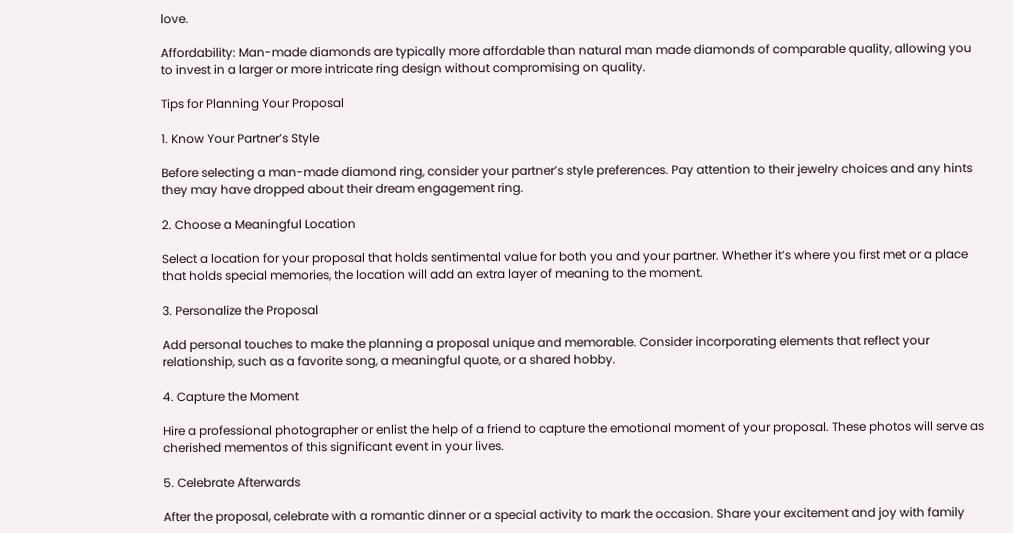love.

Affordability: Man-made diamonds are typically more affordable than natural man made diamonds of comparable quality, allowing you to invest in a larger or more intricate ring design without compromising on quality.

Tips for Planning Your Proposal

1. Know Your Partner’s Style

Before selecting a man-made diamond ring, consider your partner’s style preferences. Pay attention to their jewelry choices and any hints they may have dropped about their dream engagement ring.

2. Choose a Meaningful Location

Select a location for your proposal that holds sentimental value for both you and your partner. Whether it’s where you first met or a place that holds special memories, the location will add an extra layer of meaning to the moment.

3. Personalize the Proposal

Add personal touches to make the planning a proposal unique and memorable. Consider incorporating elements that reflect your relationship, such as a favorite song, a meaningful quote, or a shared hobby.

4. Capture the Moment

Hire a professional photographer or enlist the help of a friend to capture the emotional moment of your proposal. These photos will serve as cherished mementos of this significant event in your lives.

5. Celebrate Afterwards

After the proposal, celebrate with a romantic dinner or a special activity to mark the occasion. Share your excitement and joy with family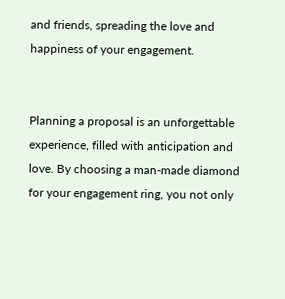and friends, spreading the love and happiness of your engagement.


Planning a proposal is an unforgettable experience, filled with anticipation and love. By choosing a man-made diamond for your engagement ring, you not only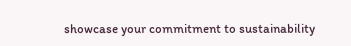showcase your commitment to sustainability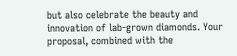but also celebrate the beauty and innovation of lab-grown diamonds. Your proposal, combined with the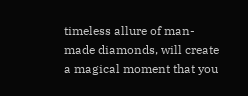timeless allure of man-made diamonds, will create a magical moment that you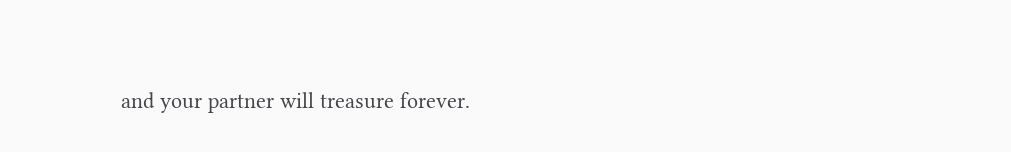and your partner will treasure forever.